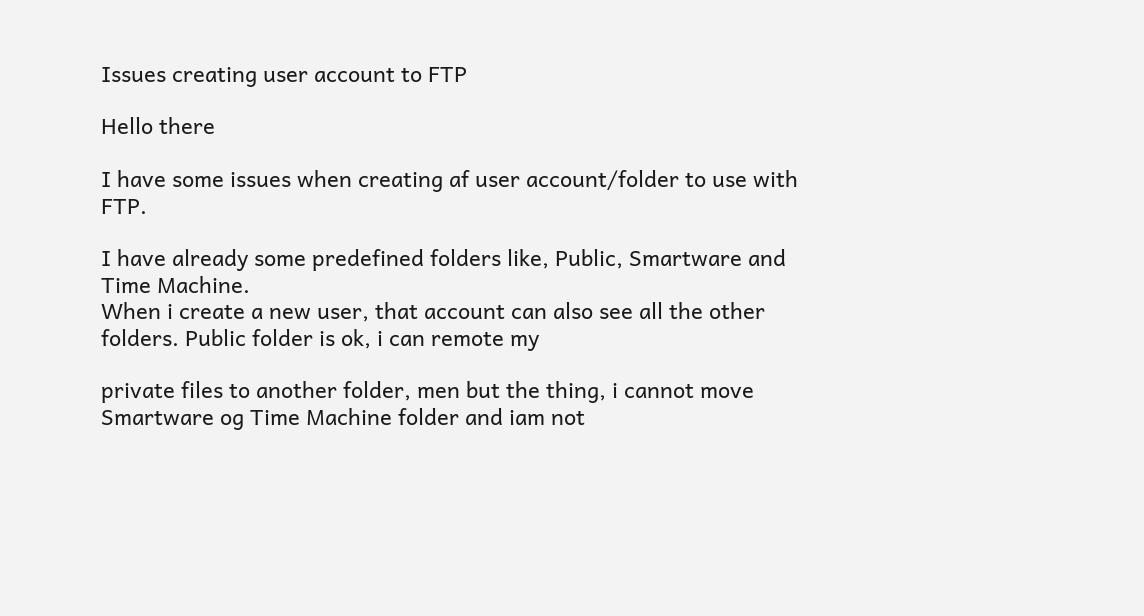Issues creating user account to FTP

Hello there

I have some issues when creating af user account/folder to use with FTP.

I have already some predefined folders like, Public, Smartware and Time Machine.
When i create a new user, that account can also see all the other folders. Public folder is ok, i can remote my

private files to another folder, men but the thing, i cannot move Smartware og Time Machine folder and iam not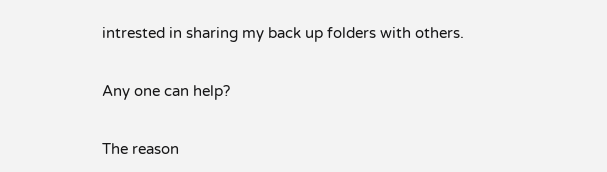intrested in sharing my back up folders with others.

Any one can help?

The reason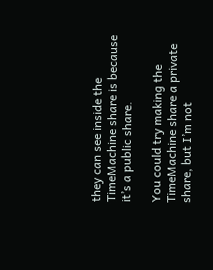they can see inside the TimeMachine share is because it’s a public share.

You could try making the TimeMachine share a private share, but I’m not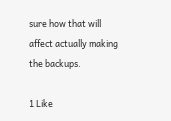sure how that will affect actually making the backups.

1 Like